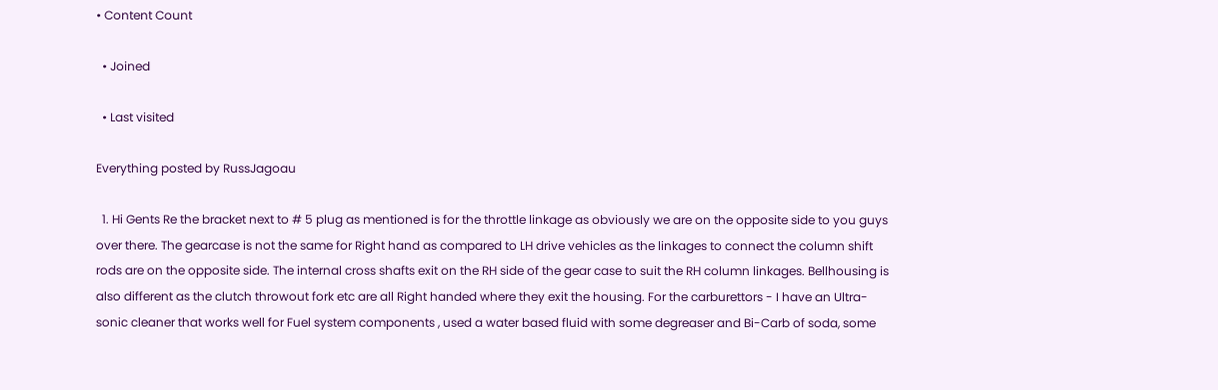• Content Count

  • Joined

  • Last visited

Everything posted by RussJagoau

  1. Hi Gents Re the bracket next to # 5 plug as mentioned is for the throttle linkage as obviously we are on the opposite side to you guys over there. The gearcase is not the same for Right hand as compared to LH drive vehicles as the linkages to connect the column shift rods are on the opposite side. The internal cross shafts exit on the RH side of the gear case to suit the RH column linkages. Bellhousing is also different as the clutch throwout fork etc are all Right handed where they exit the housing. For the carburettors - I have an Ultra-sonic cleaner that works well for Fuel system components , used a water based fluid with some degreaser and Bi-Carb of soda, some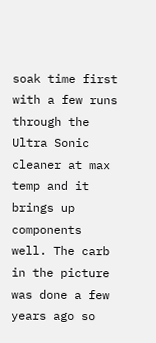soak time first with a few runs through the Ultra Sonic cleaner at max temp and it brings up components well. The carb in the picture was done a few years ago so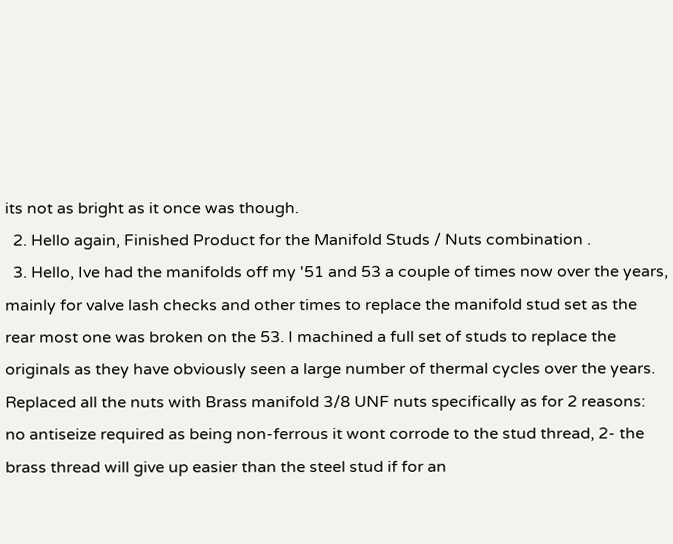its not as bright as it once was though.
  2. Hello again, Finished Product for the Manifold Studs / Nuts combination .
  3. Hello, Ive had the manifolds off my '51 and 53 a couple of times now over the years, mainly for valve lash checks and other times to replace the manifold stud set as the rear most one was broken on the 53. I machined a full set of studs to replace the originals as they have obviously seen a large number of thermal cycles over the years. Replaced all the nuts with Brass manifold 3/8 UNF nuts specifically as for 2 reasons: no antiseize required as being non-ferrous it wont corrode to the stud thread, 2- the brass thread will give up easier than the steel stud if for an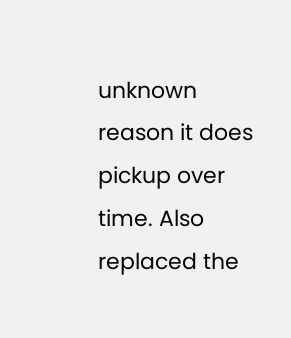unknown reason it does pickup over time. Also replaced the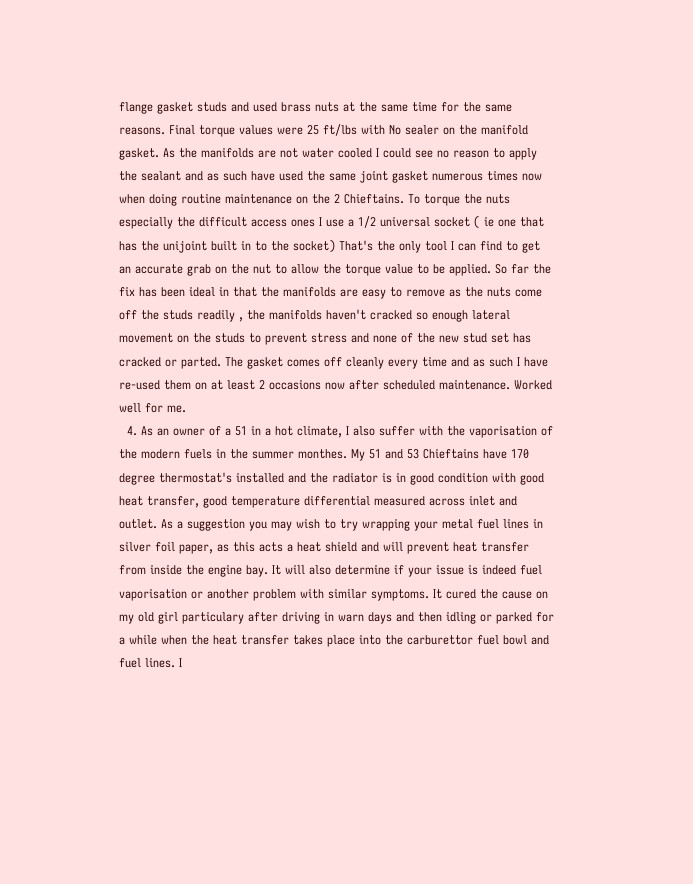flange gasket studs and used brass nuts at the same time for the same reasons. Final torque values were 25 ft/lbs with No sealer on the manifold gasket. As the manifolds are not water cooled I could see no reason to apply the sealant and as such have used the same joint gasket numerous times now when doing routine maintenance on the 2 Chieftains. To torque the nuts especially the difficult access ones I use a 1/2 universal socket ( ie one that has the unijoint built in to the socket) That's the only tool I can find to get an accurate grab on the nut to allow the torque value to be applied. So far the fix has been ideal in that the manifolds are easy to remove as the nuts come off the studs readily , the manifolds haven't cracked so enough lateral movement on the studs to prevent stress and none of the new stud set has cracked or parted. The gasket comes off cleanly every time and as such I have re-used them on at least 2 occasions now after scheduled maintenance. Worked well for me.
  4. As an owner of a 51 in a hot climate, I also suffer with the vaporisation of the modern fuels in the summer monthes. My 51 and 53 Chieftains have 170 degree thermostat's installed and the radiator is in good condition with good heat transfer, good temperature differential measured across inlet and outlet. As a suggestion you may wish to try wrapping your metal fuel lines in silver foil paper, as this acts a heat shield and will prevent heat transfer from inside the engine bay. It will also determine if your issue is indeed fuel vaporisation or another problem with similar symptoms. It cured the cause on my old girl particulary after driving in warn days and then idling or parked for a while when the heat transfer takes place into the carburettor fuel bowl and fuel lines. I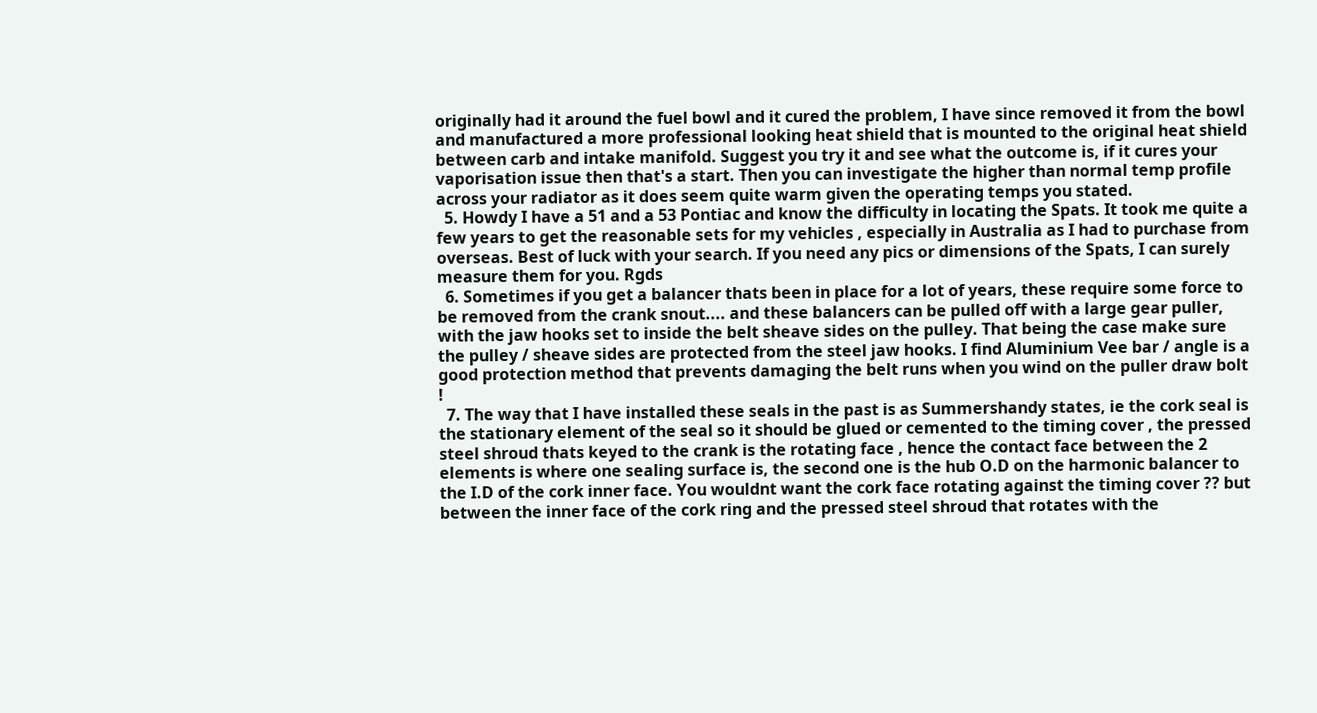originally had it around the fuel bowl and it cured the problem, I have since removed it from the bowl and manufactured a more professional looking heat shield that is mounted to the original heat shield between carb and intake manifold. Suggest you try it and see what the outcome is, if it cures your vaporisation issue then that's a start. Then you can investigate the higher than normal temp profile across your radiator as it does seem quite warm given the operating temps you stated.
  5. Howdy I have a 51 and a 53 Pontiac and know the difficulty in locating the Spats. It took me quite a few years to get the reasonable sets for my vehicles , especially in Australia as I had to purchase from overseas. Best of luck with your search. If you need any pics or dimensions of the Spats, I can surely measure them for you. Rgds
  6. Sometimes if you get a balancer thats been in place for a lot of years, these require some force to be removed from the crank snout.... and these balancers can be pulled off with a large gear puller, with the jaw hooks set to inside the belt sheave sides on the pulley. That being the case make sure the pulley / sheave sides are protected from the steel jaw hooks. I find Aluminium Vee bar / angle is a good protection method that prevents damaging the belt runs when you wind on the puller draw bolt !
  7. The way that I have installed these seals in the past is as Summershandy states, ie the cork seal is the stationary element of the seal so it should be glued or cemented to the timing cover , the pressed steel shroud thats keyed to the crank is the rotating face , hence the contact face between the 2 elements is where one sealing surface is, the second one is the hub O.D on the harmonic balancer to the I.D of the cork inner face. You wouldnt want the cork face rotating against the timing cover ?? but between the inner face of the cork ring and the pressed steel shroud that rotates with the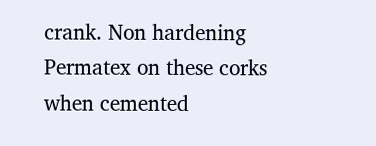crank. Non hardening Permatex on these corks when cemented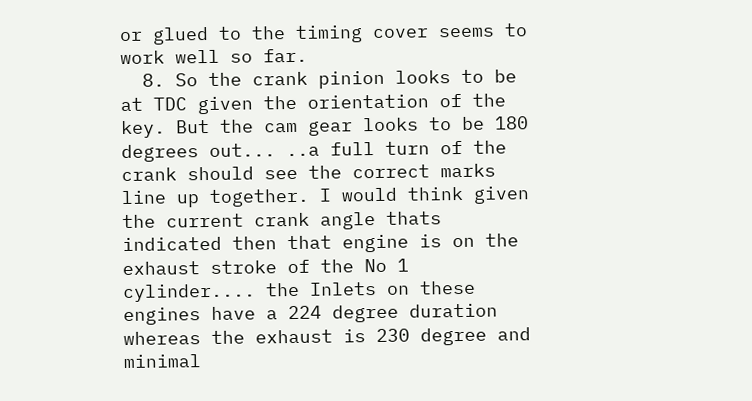or glued to the timing cover seems to work well so far.
  8. So the crank pinion looks to be at TDC given the orientation of the key. But the cam gear looks to be 180 degrees out... ..a full turn of the crank should see the correct marks line up together. I would think given the current crank angle thats indicated then that engine is on the exhaust stroke of the No 1 cylinder.... the Inlets on these engines have a 224 degree duration whereas the exhaust is 230 degree and minimal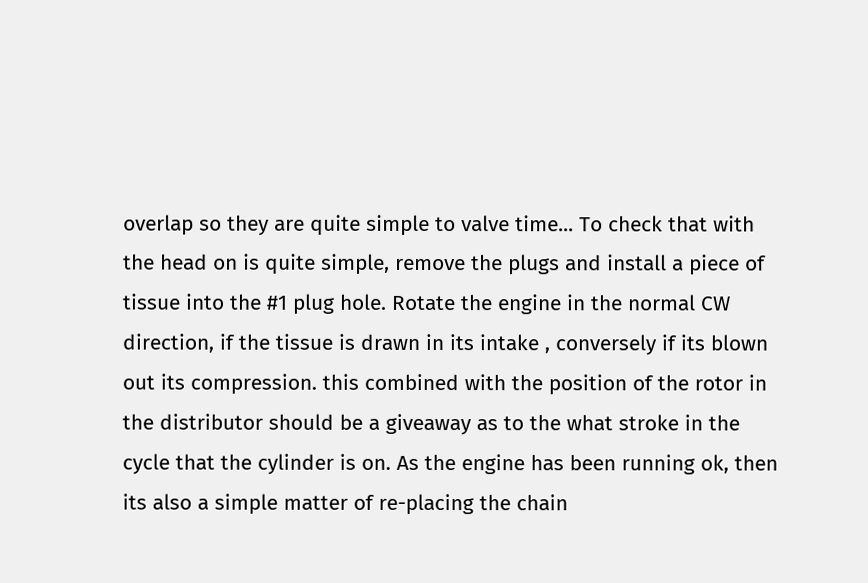overlap so they are quite simple to valve time... To check that with the head on is quite simple, remove the plugs and install a piece of tissue into the #1 plug hole. Rotate the engine in the normal CW direction, if the tissue is drawn in its intake , conversely if its blown out its compression. this combined with the position of the rotor in the distributor should be a giveaway as to the what stroke in the cycle that the cylinder is on. As the engine has been running ok, then its also a simple matter of re-placing the chain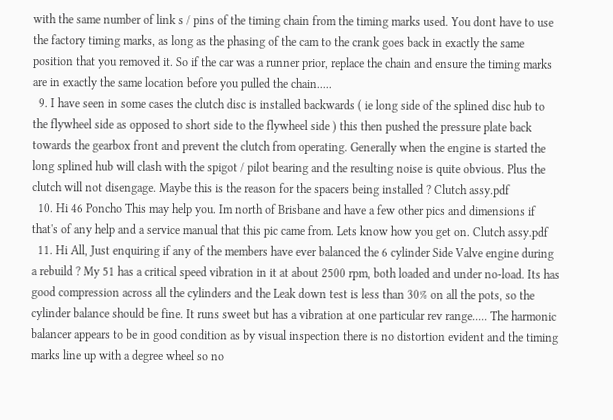with the same number of link s / pins of the timing chain from the timing marks used. You dont have to use the factory timing marks, as long as the phasing of the cam to the crank goes back in exactly the same position that you removed it. So if the car was a runner prior, replace the chain and ensure the timing marks are in exactly the same location before you pulled the chain.....
  9. I have seen in some cases the clutch disc is installed backwards ( ie long side of the splined disc hub to the flywheel side as opposed to short side to the flywheel side ) this then pushed the pressure plate back towards the gearbox front and prevent the clutch from operating. Generally when the engine is started the long splined hub will clash with the spigot / pilot bearing and the resulting noise is quite obvious. Plus the clutch will not disengage. Maybe this is the reason for the spacers being installed ? Clutch assy.pdf
  10. Hi 46 Poncho This may help you. Im north of Brisbane and have a few other pics and dimensions if that's of any help and a service manual that this pic came from. Lets know how you get on. Clutch assy.pdf
  11. Hi All, Just enquiring if any of the members have ever balanced the 6 cylinder Side Valve engine during a rebuild ? My 51 has a critical speed vibration in it at about 2500 rpm, both loaded and under no-load. Its has good compression across all the cylinders and the Leak down test is less than 30% on all the pots, so the cylinder balance should be fine. It runs sweet but has a vibration at one particular rev range..... The harmonic balancer appears to be in good condition as by visual inspection there is no distortion evident and the timing marks line up with a degree wheel so no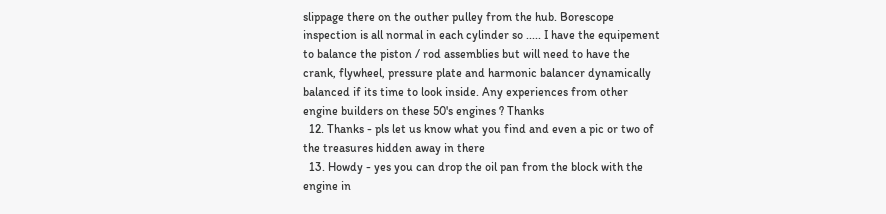slippage there on the outher pulley from the hub. Borescope inspection is all normal in each cylinder so ..... I have the equipement to balance the piston / rod assemblies but will need to have the crank, flywheel, pressure plate and harmonic balancer dynamically balanced if its time to look inside. Any experiences from other engine builders on these 50's engines ? Thanks
  12. Thanks - pls let us know what you find and even a pic or two of the treasures hidden away in there
  13. Howdy - yes you can drop the oil pan from the block with the engine in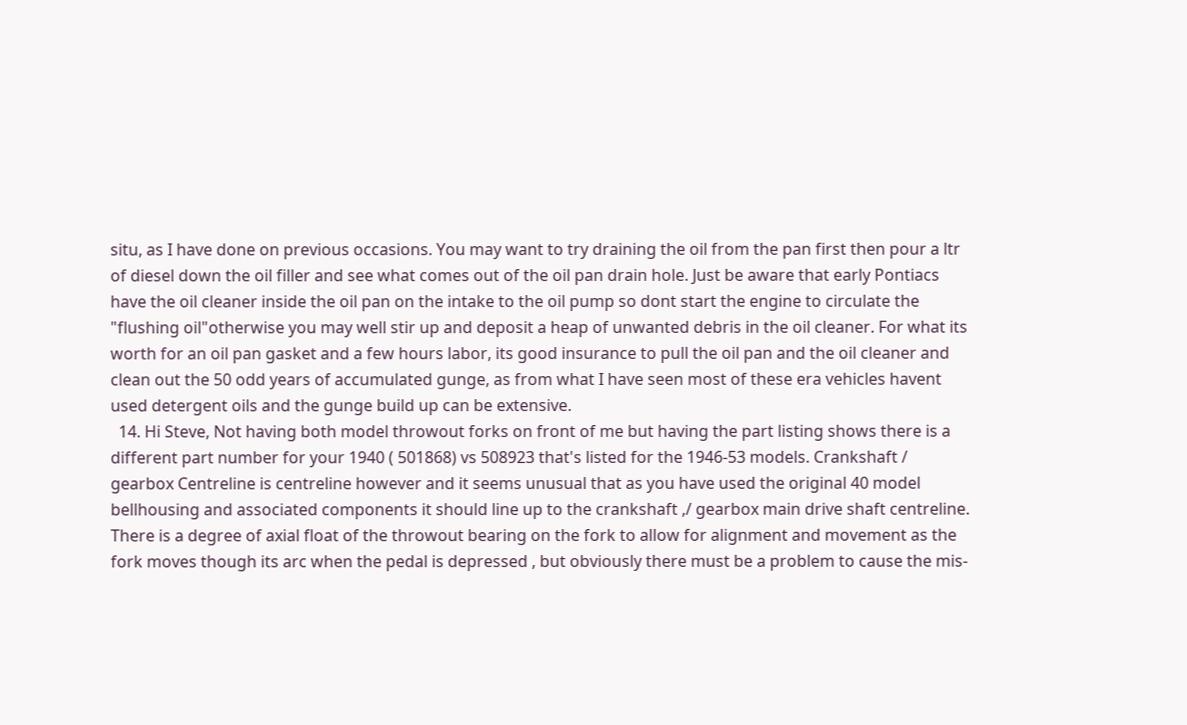situ, as I have done on previous occasions. You may want to try draining the oil from the pan first then pour a ltr of diesel down the oil filler and see what comes out of the oil pan drain hole. Just be aware that early Pontiacs have the oil cleaner inside the oil pan on the intake to the oil pump so dont start the engine to circulate the "flushing oil"otherwise you may well stir up and deposit a heap of unwanted debris in the oil cleaner. For what its worth for an oil pan gasket and a few hours labor, its good insurance to pull the oil pan and the oil cleaner and clean out the 50 odd years of accumulated gunge, as from what I have seen most of these era vehicles havent used detergent oils and the gunge build up can be extensive.
  14. Hi Steve, Not having both model throwout forks on front of me but having the part listing shows there is a different part number for your 1940 ( 501868) vs 508923 that's listed for the 1946-53 models. Crankshaft / gearbox Centreline is centreline however and it seems unusual that as you have used the original 40 model bellhousing and associated components it should line up to the crankshaft ,/ gearbox main drive shaft centreline. There is a degree of axial float of the throwout bearing on the fork to allow for alignment and movement as the fork moves though its arc when the pedal is depressed , but obviously there must be a problem to cause the mis-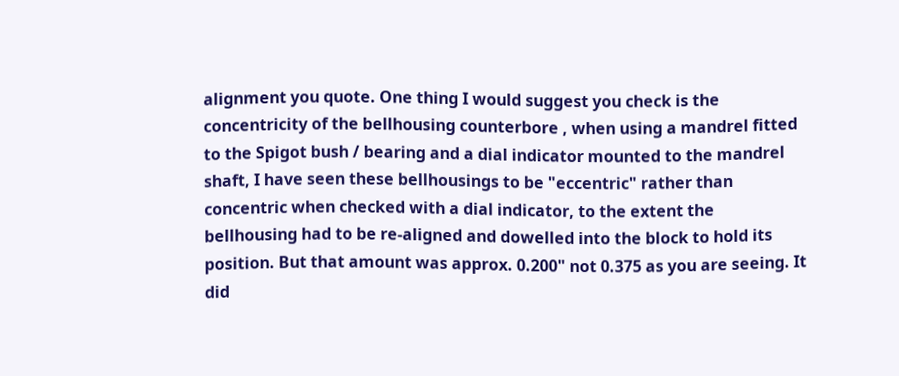alignment you quote. One thing I would suggest you check is the concentricity of the bellhousing counterbore , when using a mandrel fitted to the Spigot bush / bearing and a dial indicator mounted to the mandrel shaft, I have seen these bellhousings to be "eccentric" rather than concentric when checked with a dial indicator, to the extent the bellhousing had to be re-aligned and dowelled into the block to hold its position. But that amount was approx. 0.200" not 0.375 as you are seeing. It did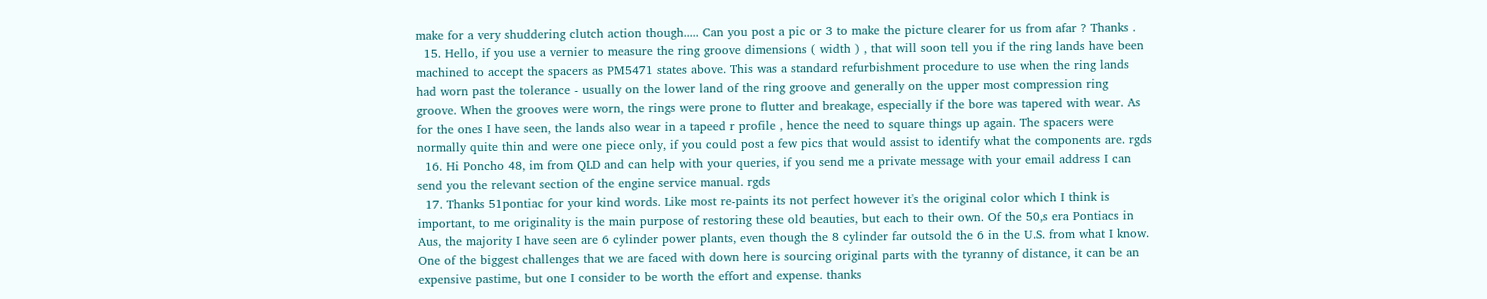make for a very shuddering clutch action though..... Can you post a pic or 3 to make the picture clearer for us from afar ? Thanks .
  15. Hello, if you use a vernier to measure the ring groove dimensions ( width ) , that will soon tell you if the ring lands have been machined to accept the spacers as PM5471 states above. This was a standard refurbishment procedure to use when the ring lands had worn past the tolerance - usually on the lower land of the ring groove and generally on the upper most compression ring groove. When the grooves were worn, the rings were prone to flutter and breakage, especially if the bore was tapered with wear. As for the ones I have seen, the lands also wear in a tapeed r profile , hence the need to square things up again. The spacers were normally quite thin and were one piece only, if you could post a few pics that would assist to identify what the components are. rgds
  16. Hi Poncho 48, im from QLD and can help with your queries, if you send me a private message with your email address I can send you the relevant section of the engine service manual. rgds
  17. Thanks 51pontiac for your kind words. Like most re-paints its not perfect however it's the original color which I think is important, to me originality is the main purpose of restoring these old beauties, but each to their own. Of the 50,s era Pontiacs in Aus, the majority I have seen are 6 cylinder power plants, even though the 8 cylinder far outsold the 6 in the U.S. from what I know. One of the biggest challenges that we are faced with down here is sourcing original parts with the tyranny of distance, it can be an expensive pastime, but one I consider to be worth the effort and expense. thanks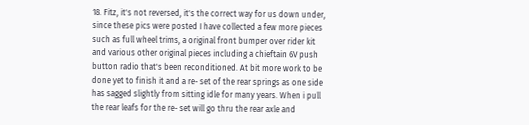18. Fitz, it's not reversed, it's the correct way for us down under, since these pics were posted I have collected a few more pieces such as full wheel trims, a original front bumper over rider kit and various other original pieces including a chieftain 6V push button radio that's been reconditioned. At bit more work to be done yet to finish it and a re- set of the rear springs as one side has sagged slightly from sitting idle for many years. When i pull the rear leafs for the re- set will go thru the rear axle and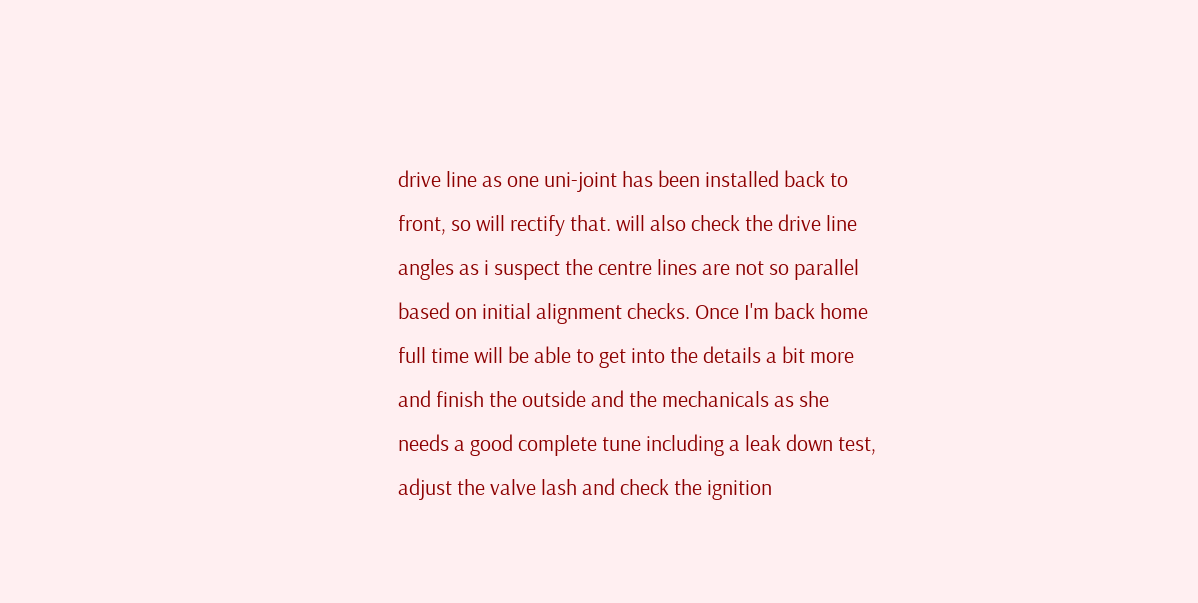drive line as one uni-joint has been installed back to front, so will rectify that. will also check the drive line angles as i suspect the centre lines are not so parallel based on initial alignment checks. Once I'm back home full time will be able to get into the details a bit more and finish the outside and the mechanicals as she needs a good complete tune including a leak down test, adjust the valve lash and check the ignition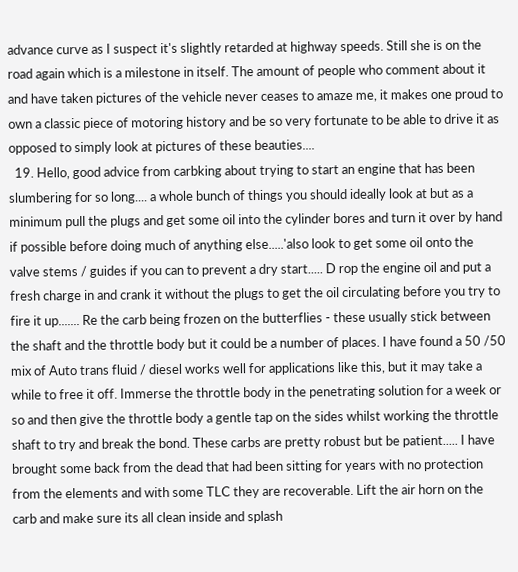advance curve as I suspect it's slightly retarded at highway speeds. Still she is on the road again which is a milestone in itself. The amount of people who comment about it and have taken pictures of the vehicle never ceases to amaze me, it makes one proud to own a classic piece of motoring history and be so very fortunate to be able to drive it as opposed to simply look at pictures of these beauties....
  19. Hello, good advice from carbking about trying to start an engine that has been slumbering for so long.... a whole bunch of things you should ideally look at but as a minimum pull the plugs and get some oil into the cylinder bores and turn it over by hand if possible before doing much of anything else.....'also look to get some oil onto the valve stems / guides if you can to prevent a dry start..... D rop the engine oil and put a fresh charge in and crank it without the plugs to get the oil circulating before you try to fire it up....... Re the carb being frozen on the butterflies - these usually stick between the shaft and the throttle body but it could be a number of places. I have found a 50 /50 mix of Auto trans fluid / diesel works well for applications like this, but it may take a while to free it off. Immerse the throttle body in the penetrating solution for a week or so and then give the throttle body a gentle tap on the sides whilst working the throttle shaft to try and break the bond. These carbs are pretty robust but be patient..... I have brought some back from the dead that had been sitting for years with no protection from the elements and with some TLC they are recoverable. Lift the air horn on the carb and make sure its all clean inside and splash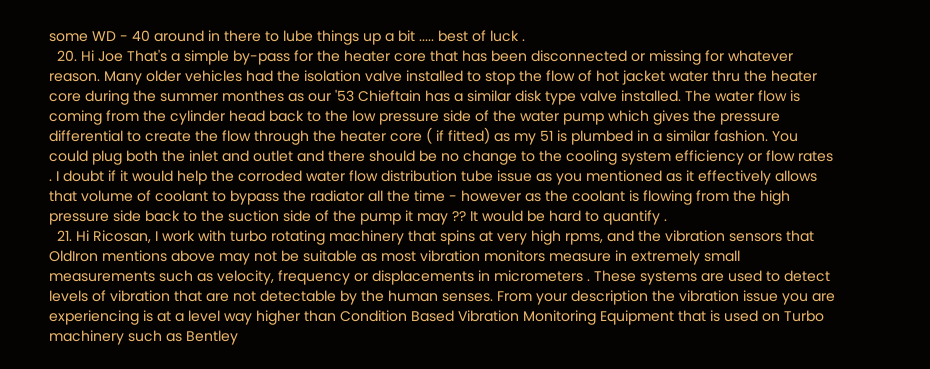some WD - 40 around in there to lube things up a bit ..... best of luck .
  20. Hi Joe That's a simple by-pass for the heater core that has been disconnected or missing for whatever reason. Many older vehicles had the isolation valve installed to stop the flow of hot jacket water thru the heater core during the summer monthes as our '53 Chieftain has a similar disk type valve installed. The water flow is coming from the cylinder head back to the low pressure side of the water pump which gives the pressure differential to create the flow through the heater core ( if fitted) as my 51 is plumbed in a similar fashion. You could plug both the inlet and outlet and there should be no change to the cooling system efficiency or flow rates . I doubt if it would help the corroded water flow distribution tube issue as you mentioned as it effectively allows that volume of coolant to bypass the radiator all the time - however as the coolant is flowing from the high pressure side back to the suction side of the pump it may ?? It would be hard to quantify .
  21. Hi Ricosan, I work with turbo rotating machinery that spins at very high rpms, and the vibration sensors that OldIron mentions above may not be suitable as most vibration monitors measure in extremely small measurements such as velocity, frequency or displacements in micrometers . These systems are used to detect levels of vibration that are not detectable by the human senses. From your description the vibration issue you are experiencing is at a level way higher than Condition Based Vibration Monitoring Equipment that is used on Turbo machinery such as Bentley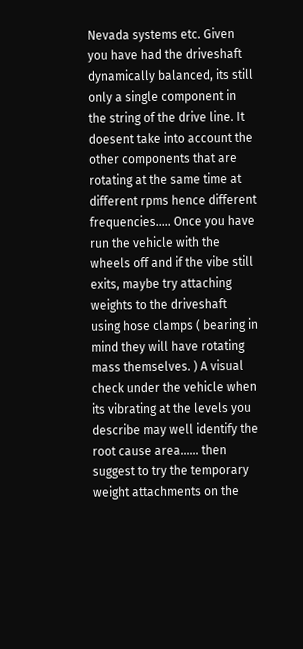Nevada systems etc. Given you have had the driveshaft dynamically balanced, its still only a single component in the string of the drive line. It doesent take into account the other components that are rotating at the same time at different rpms hence different frequencies..... Once you have run the vehicle with the wheels off and if the vibe still exits, maybe try attaching weights to the driveshaft using hose clamps ( bearing in mind they will have rotating mass themselves. ) A visual check under the vehicle when its vibrating at the levels you describe may well identify the root cause area...... then suggest to try the temporary weight attachments on the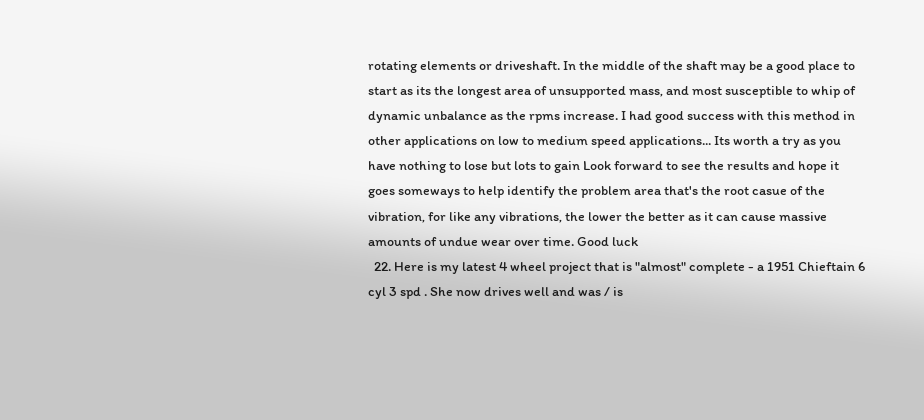rotating elements or driveshaft. In the middle of the shaft may be a good place to start as its the longest area of unsupported mass, and most susceptible to whip of dynamic unbalance as the rpms increase. I had good success with this method in other applications on low to medium speed applications... Its worth a try as you have nothing to lose but lots to gain Look forward to see the results and hope it goes someways to help identify the problem area that's the root casue of the vibration, for like any vibrations, the lower the better as it can cause massive amounts of undue wear over time. Good luck
  22. Here is my latest 4 wheel project that is "almost" complete - a 1951 Chieftain 6 cyl 3 spd . She now drives well and was / is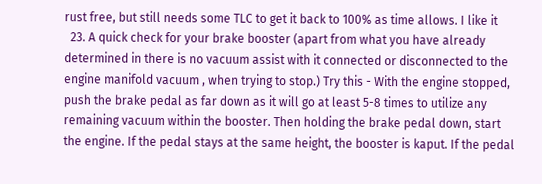rust free, but still needs some TLC to get it back to 100% as time allows. I like it
  23. A quick check for your brake booster (apart from what you have already determined in there is no vacuum assist with it connected or disconnected to the engine manifold vacuum , when trying to stop.) Try this - With the engine stopped, push the brake pedal as far down as it will go at least 5-8 times to utilize any remaining vacuum within the booster. Then holding the brake pedal down, start the engine. If the pedal stays at the same height, the booster is kaput. If the pedal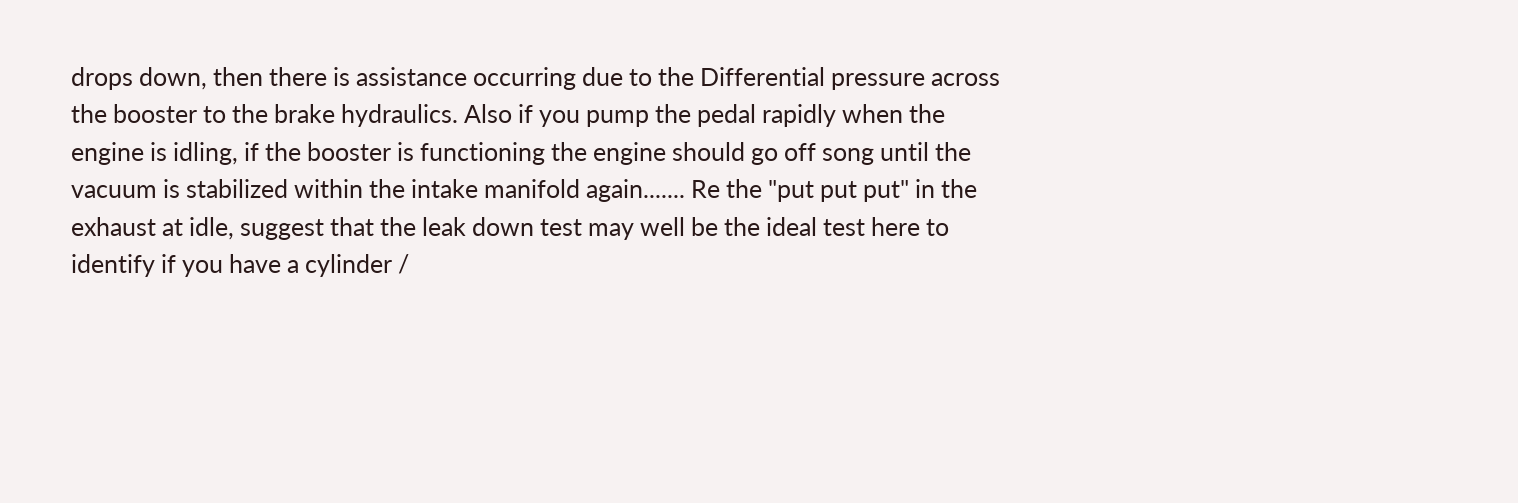drops down, then there is assistance occurring due to the Differential pressure across the booster to the brake hydraulics. Also if you pump the pedal rapidly when the engine is idling, if the booster is functioning the engine should go off song until the vacuum is stabilized within the intake manifold again....... Re the "put put put" in the exhaust at idle, suggest that the leak down test may well be the ideal test here to identify if you have a cylinder /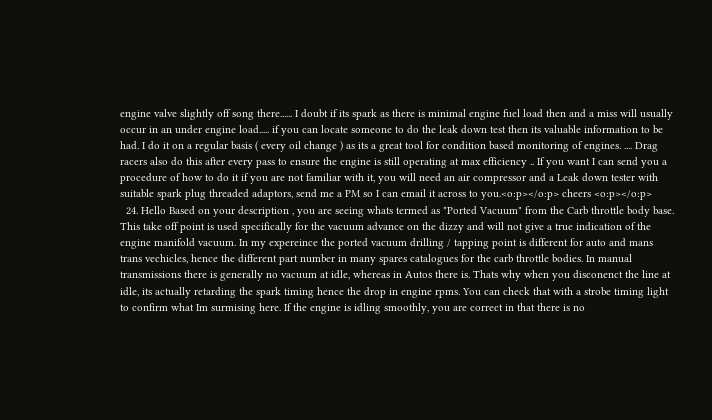engine valve slightly off song there...... I doubt if its spark as there is minimal engine fuel load then and a miss will usually occur in an under engine load..... if you can locate someone to do the leak down test then its valuable information to be had. I do it on a regular basis ( every oil change ) as its a great tool for condition based monitoring of engines. .... Drag racers also do this after every pass to ensure the engine is still operating at max efficiency .. If you want I can send you a procedure of how to do it if you are not familiar with it, you will need an air compressor and a Leak down tester with suitable spark plug threaded adaptors, send me a PM so I can email it across to you.<o:p></o:p> cheers <o:p></o:p>
  24. Hello Based on your description , you are seeing whats termed as "Ported Vacuum" from the Carb throttle body base. This take off point is used specifically for the vacuum advance on the dizzy and will not give a true indication of the engine manifold vacuum. In my expereince the ported vacuum drilling / tapping point is different for auto and mans trans vechicles, hence the different part number in many spares catalogues for the carb throttle bodies. In manual transmissions there is generally no vacuum at idle, whereas in Autos there is. Thats why when you disconenct the line at idle, its actually retarding the spark timing hence the drop in engine rpms. You can check that with a strobe timing light to confirm what Im surmising here. If the engine is idling smoothly, you are correct in that there is no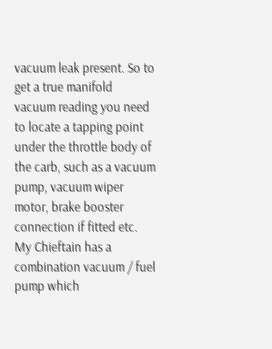vacuum leak present. So to get a true manifold vacuum reading you need to locate a tapping point under the throttle body of the carb, such as a vacuum pump, vacuum wiper motor, brake booster connection if fitted etc. My Chieftain has a combination vacuum / fuel pump which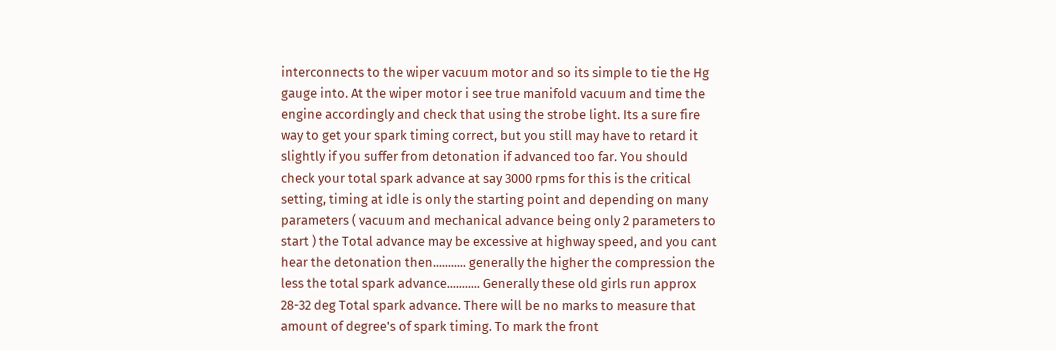interconnects to the wiper vacuum motor and so its simple to tie the Hg gauge into. At the wiper motor i see true manifold vacuum and time the engine accordingly and check that using the strobe light. Its a sure fire way to get your spark timing correct, but you still may have to retard it slightly if you suffer from detonation if advanced too far. You should check your total spark advance at say 3000 rpms for this is the critical setting, timing at idle is only the starting point and depending on many parameters ( vacuum and mechanical advance being only 2 parameters to start ) the Total advance may be excessive at highway speed, and you cant hear the detonation then........... generally the higher the compression the less the total spark advance........... Generally these old girls run approx 28-32 deg Total spark advance. There will be no marks to measure that amount of degree's of spark timing. To mark the front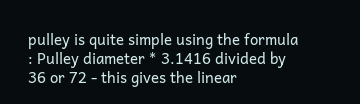pulley is quite simple using the formula : Pulley diameter * 3.1416 divided by 36 or 72 - this gives the linear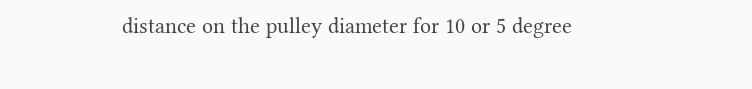distance on the pulley diameter for 10 or 5 degree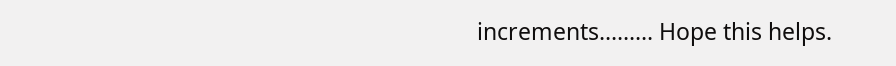increments......... Hope this helps.